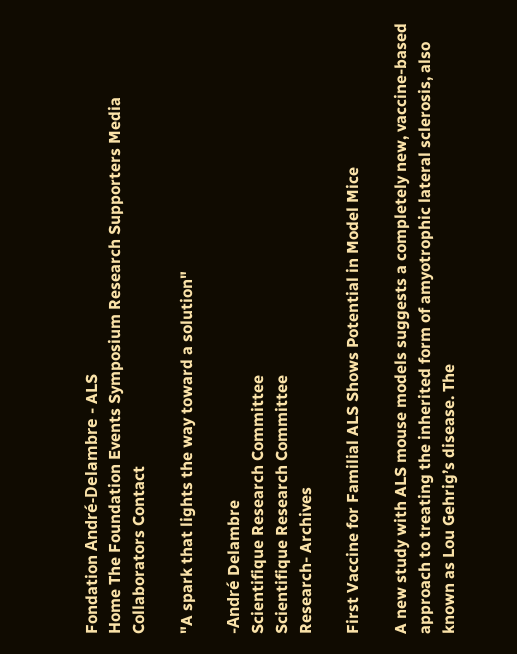Fondation André-Delambre - ALS
Home The Foundation Events Symposium Research Supporters Media Collaborators Contact

"A spark that lights the way toward a solution"

-André Delambre
Scientifique Research Committee
Scientifique Research Committee
Research- Archives

First Vaccine for Familial ALS Shows Potential in Model Mice

A new study with ALS mouse models suggests a completely new, vaccine-based approach to treating the inherited form of amyotrophic lateral sclerosis, also known as Lou Gehrig’s disease. The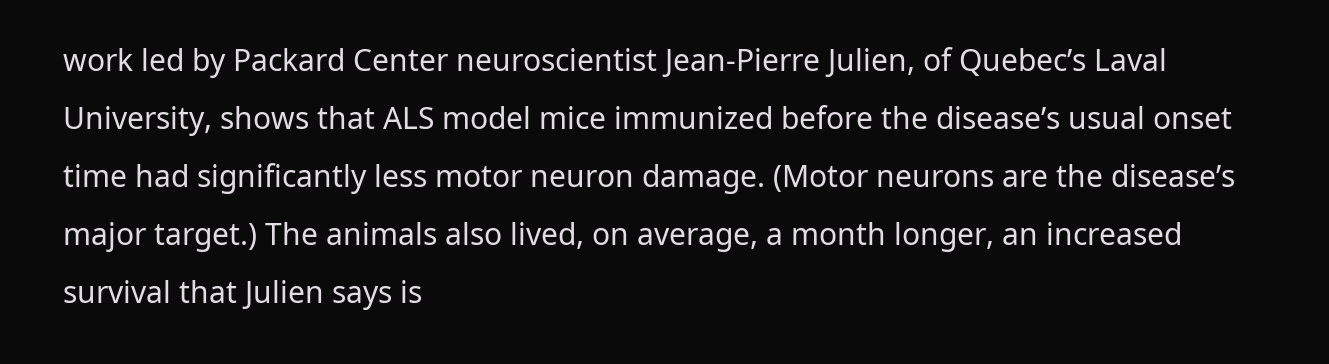work led by Packard Center neuroscientist Jean-Pierre Julien, of Quebec’s Laval University, shows that ALS model mice immunized before the disease’s usual onset time had significantly less motor neuron damage. (Motor neurons are the disease’s major target.) The animals also lived, on average, a month longer, an increased survival that Julien says is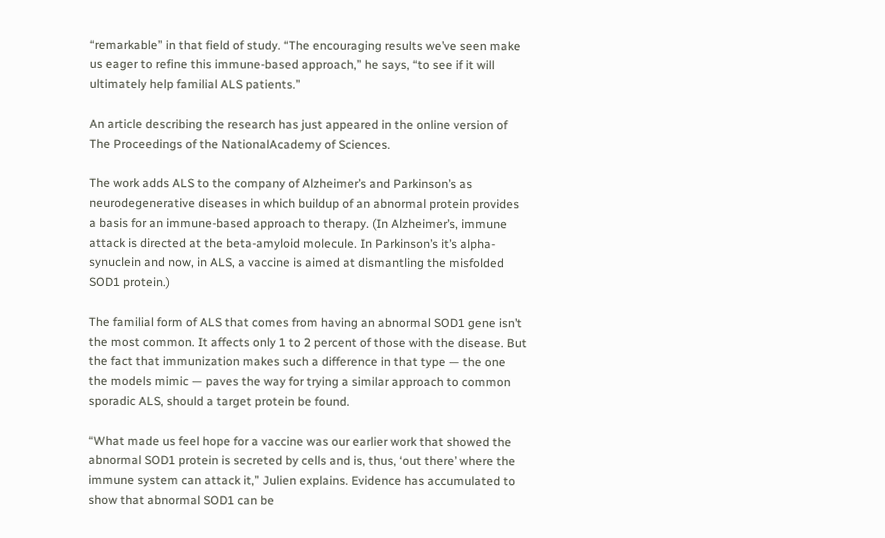“remarkable” in that field of study. “The encouraging results we’ve seen make us eager to refine this immune-based approach,” he says, “to see if it will ultimately help familial ALS patients.”

An article describing the research has just appeared in the online version of The Proceedings of the NationalAcademy of Sciences.

The work adds ALS to the company of Alzheimer’s and Parkinson’s as neurodegenerative diseases in which buildup of an abnormal protein provides a basis for an immune-based approach to therapy. (In Alzheimer’s, immune attack is directed at the beta-amyloid molecule. In Parkinson’s it’s alpha-synuclein and now, in ALS, a vaccine is aimed at dismantling the misfolded SOD1 protein.)

The familial form of ALS that comes from having an abnormal SOD1 gene isn’t the most common. It affects only 1 to 2 percent of those with the disease. But the fact that immunization makes such a difference in that type — the one the models mimic — paves the way for trying a similar approach to common sporadic ALS, should a target protein be found.

“What made us feel hope for a vaccine was our earlier work that showed the abnormal SOD1 protein is secreted by cells and is, thus, ‘out there’ where the immune system can attack it,” Julien explains. Evidence has accumulated to show that abnormal SOD1 can be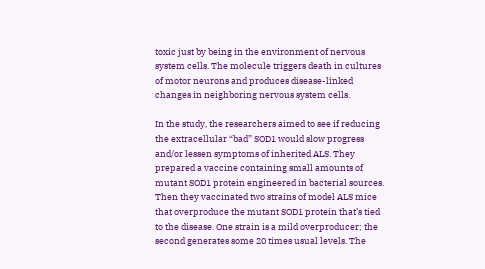toxic just by being in the environment of nervous system cells. The molecule triggers death in cultures of motor neurons and produces disease-linked changes in neighboring nervous system cells.

In the study, the researchers aimed to see if reducing the extracellular “bad” SOD1 would slow progress and/or lessen symptoms of inherited ALS. They prepared a vaccine containing small amounts of mutant SOD1 protein engineered in bacterial sources. Then they vaccinated two strains of model ALS mice that overproduce the mutant SOD1 protein that’s tied to the disease. One strain is a mild overproducer; the second generates some 20 times usual levels. The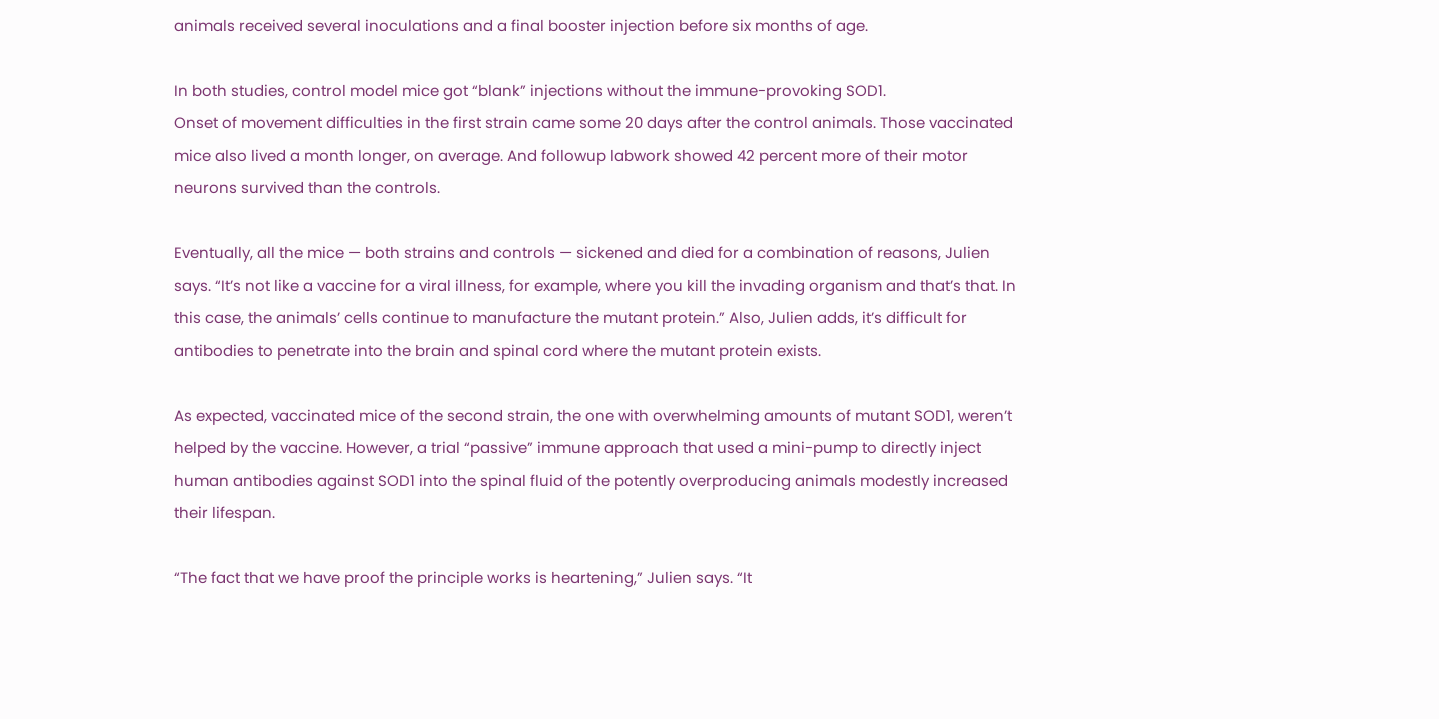animals received several inoculations and a final booster injection before six months of age.

In both studies, control model mice got “blank” injections without the immune-provoking SOD1.
Onset of movement difficulties in the first strain came some 20 days after the control animals. Those vaccinated mice also lived a month longer, on average. And followup labwork showed 42 percent more of their motor neurons survived than the controls.

Eventually, all the mice — both strains and controls — sickened and died for a combination of reasons, Julien says. “It’s not like a vaccine for a viral illness, for example, where you kill the invading organism and that’s that. In this case, the animals’ cells continue to manufacture the mutant protein.” Also, Julien adds, it’s difficult for antibodies to penetrate into the brain and spinal cord where the mutant protein exists.

As expected, vaccinated mice of the second strain, the one with overwhelming amounts of mutant SOD1, weren’t helped by the vaccine. However, a trial “passive” immune approach that used a mini-pump to directly inject human antibodies against SOD1 into the spinal fluid of the potently overproducing animals modestly increased their lifespan.

“The fact that we have proof the principle works is heartening,” Julien says. “It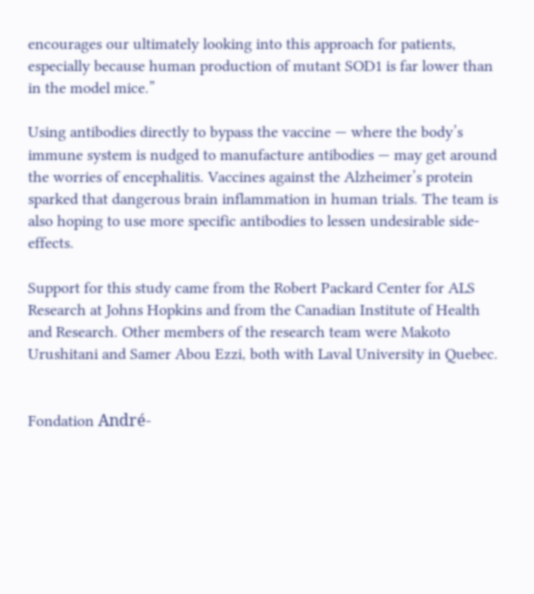encourages our ultimately looking into this approach for patients, especially because human production of mutant SOD1 is far lower than in the model mice.”

Using antibodies directly to bypass the vaccine — where the body’s immune system is nudged to manufacture antibodies — may get around the worries of encephalitis. Vaccines against the Alzheimer’s protein sparked that dangerous brain inflammation in human trials. The team is also hoping to use more specific antibodies to lessen undesirable side-effects.

Support for this study came from the Robert Packard Center for ALS Research at Johns Hopkins and from the Canadian Institute of Health and Research. Other members of the research team were Makoto Urushitani and Samer Abou Ezzi, both with Laval University in Quebec.


Fondation André-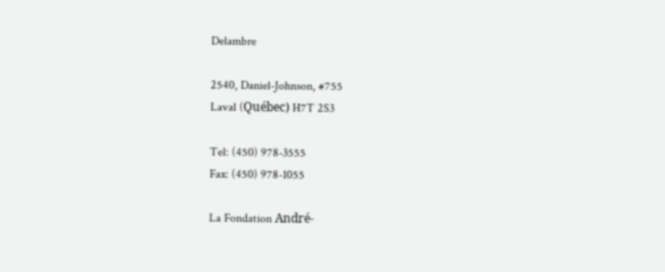Delambre

2540, Daniel-Johnson, #755
Laval (Québec) H7T 2S3

Tel: (450) 978-3555
Fax: (450) 978-1055

La Fondation André-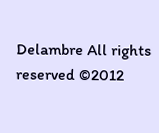Delambre All rights reserved ©2012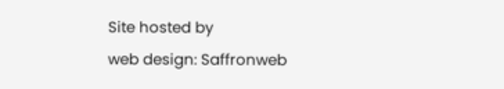Site hosted by
web design: Saffronweb